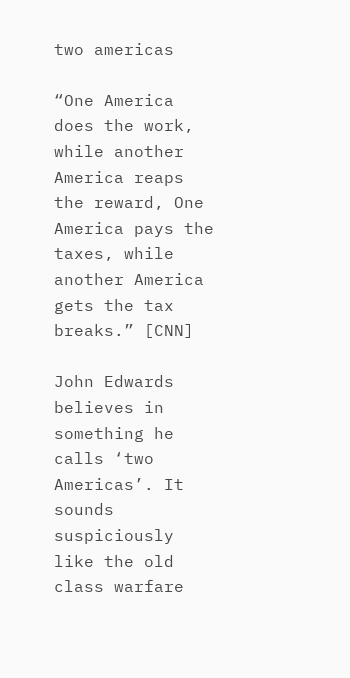two americas

“One America does the work, while another America reaps the reward, One America pays the taxes, while another America gets the tax breaks.” [CNN]

John Edwards believes in something he calls ‘two Americas’. It sounds suspiciously like the old class warfare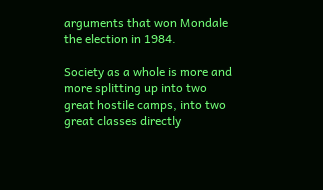arguments that won Mondale the election in 1984.

Society as a whole is more and more splitting up into two great hostile camps, into two great classes directly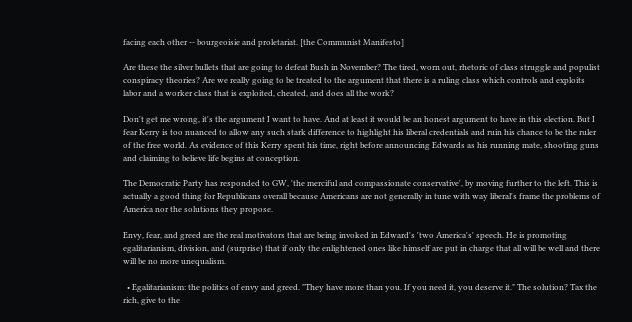facing each other -- bourgeoisie and proletariat. [the Communist Manifesto]

Are these the silver bullets that are going to defeat Bush in November? The tired, worn out, rhetoric of class struggle and populist conspiracy theories? Are we really going to be treated to the argument that there is a ruling class which controls and exploits labor and a worker class that is exploited, cheated, and does all the work?

Don't get me wrong, it's the argument I want to have. And at least it would be an honest argument to have in this election. But I fear Kerry is too nuanced to allow any such stark difference to highlight his liberal credentials and ruin his chance to be the ruler of the free world. As evidence of this Kerry spent his time, right before announcing Edwards as his running mate, shooting guns and claiming to believe life begins at conception.

The Democratic Party has responded to GW, 'the merciful and compassionate conservative', by moving further to the left. This is actually a good thing for Republicans overall because Americans are not generally in tune with way liberal's frame the problems of America nor the solutions they propose.

Envy, fear, and greed are the real motivators that are being invoked in Edward's 'two America's' speech. He is promoting egalitarianism, division, and (surprise) that if only the enlightened ones like himself are put in charge that all will be well and there will be no more unequalism.

  • Egalitarianism: the politics of envy and greed. "They have more than you. If you need it, you deserve it." The solution? Tax the rich, give to the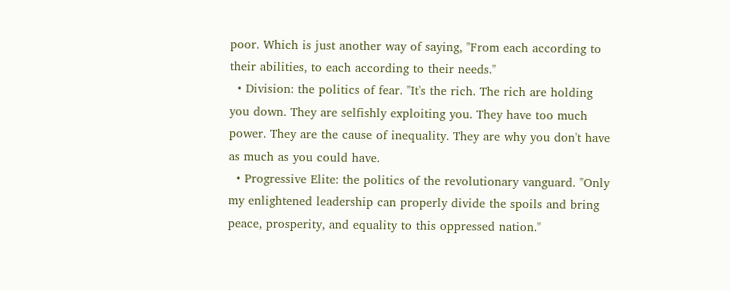poor. Which is just another way of saying, "From each according to their abilities, to each according to their needs."
  • Division: the politics of fear. "It's the rich. The rich are holding you down. They are selfishly exploiting you. They have too much power. They are the cause of inequality. They are why you don't have as much as you could have.
  • Progressive Elite: the politics of the revolutionary vanguard. "Only my enlightened leadership can properly divide the spoils and bring peace, prosperity, and equality to this oppressed nation."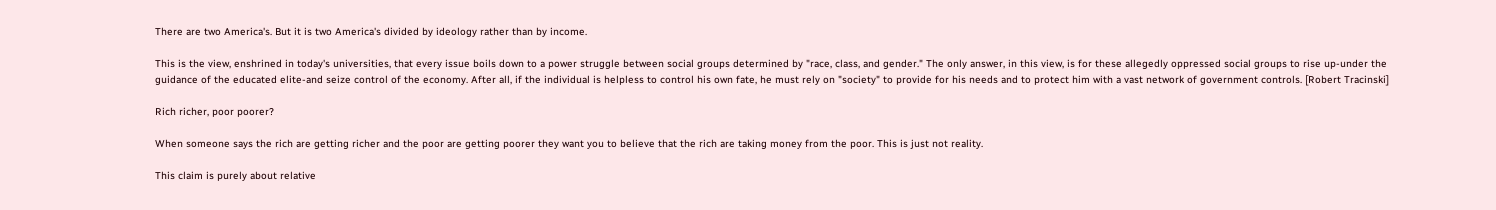There are two America's. But it is two America's divided by ideology rather than by income.

This is the view, enshrined in today's universities, that every issue boils down to a power struggle between social groups determined by "race, class, and gender." The only answer, in this view, is for these allegedly oppressed social groups to rise up-under the guidance of the educated elite-and seize control of the economy. After all, if the individual is helpless to control his own fate, he must rely on "society" to provide for his needs and to protect him with a vast network of government controls. [Robert Tracinski]

Rich richer, poor poorer?

When someone says the rich are getting richer and the poor are getting poorer they want you to believe that the rich are taking money from the poor. This is just not reality.

This claim is purely about relative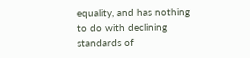equality, and has nothing to do with declining standards of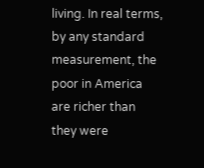living. In real terms, by any standard measurement, the poor in America are richer than they were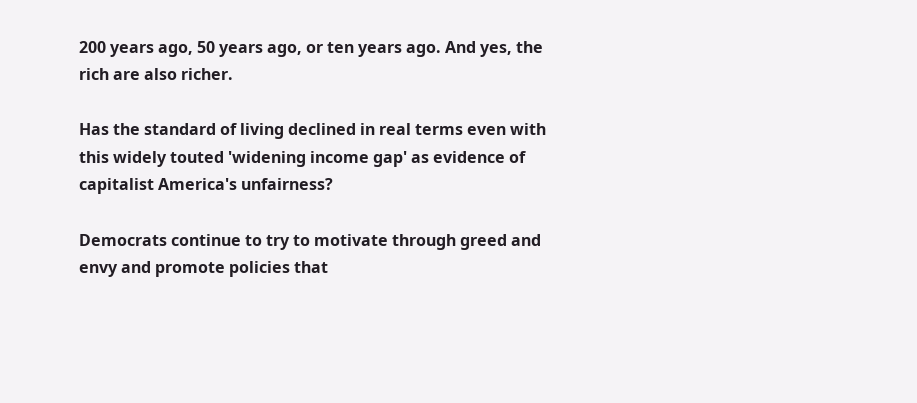200 years ago, 50 years ago, or ten years ago. And yes, the rich are also richer.

Has the standard of living declined in real terms even with this widely touted 'widening income gap' as evidence of capitalist America's unfairness?

Democrats continue to try to motivate through greed and envy and promote policies that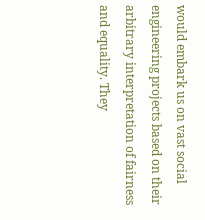would embark us on vast social engineering projects based on their arbitrary interpretation of fairness and equality. They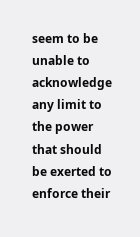seem to be unable to acknowledge any limit to the power that should be exerted to enforce their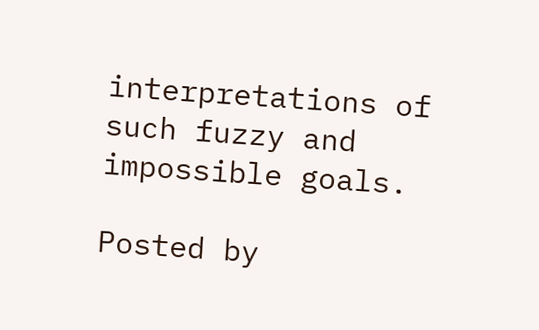interpretations of such fuzzy and impossible goals.

Posted by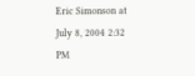Eric Simonson at July 8, 2004 2:32 PM